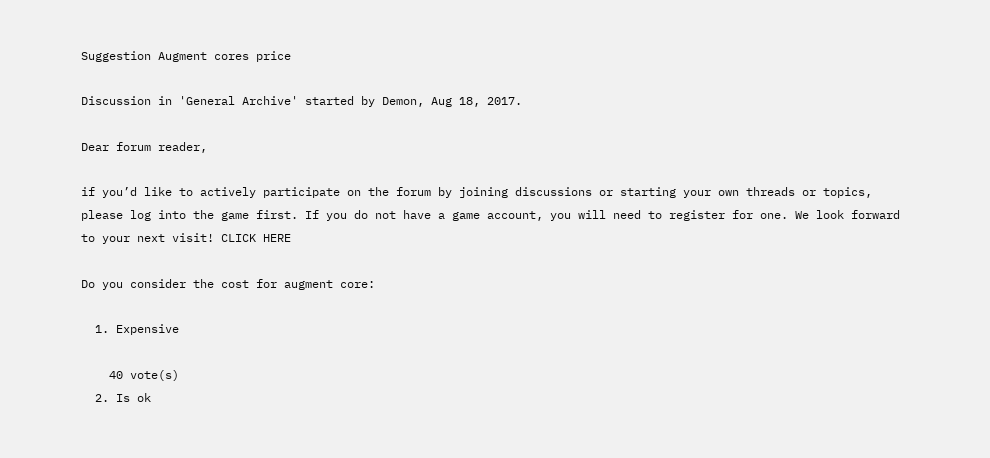Suggestion Augment cores price

Discussion in 'General Archive' started by Demon, Aug 18, 2017.

Dear forum reader,

if you’d like to actively participate on the forum by joining discussions or starting your own threads or topics, please log into the game first. If you do not have a game account, you will need to register for one. We look forward to your next visit! CLICK HERE

Do you consider the cost for augment core:

  1. Expensive

    40 vote(s)
  2. Is ok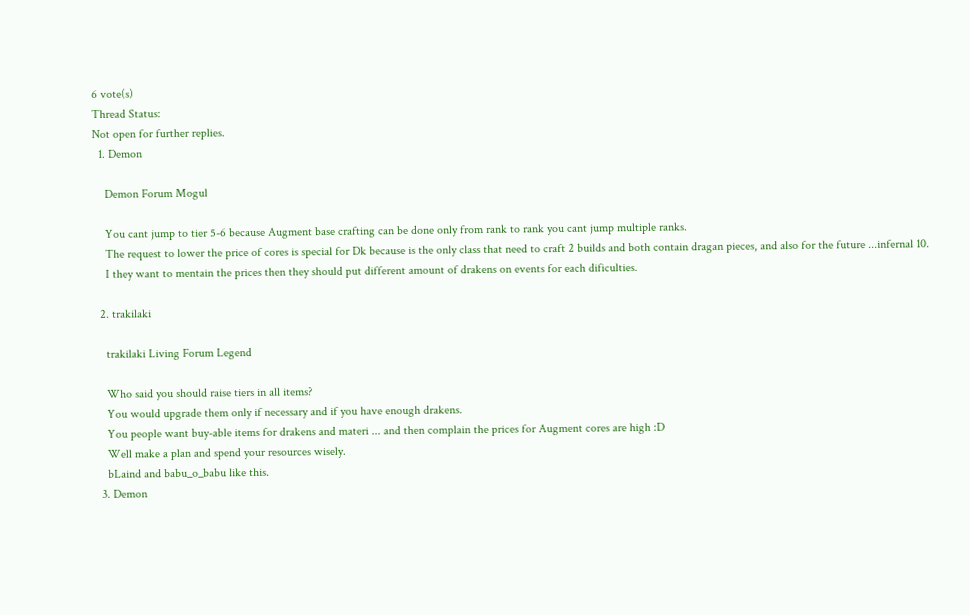6 vote(s)
Thread Status:
Not open for further replies.
  1. Demon

    Demon Forum Mogul

    You cant jump to tier 5-6 because Augment base crafting can be done only from rank to rank you cant jump multiple ranks.
    The request to lower the price of cores is special for Dk because is the only class that need to craft 2 builds and both contain dragan pieces, and also for the future ...infernal 10.
    I they want to mentain the prices then they should put different amount of drakens on events for each dificulties.

  2. trakilaki

    trakilaki Living Forum Legend

    Who said you should raise tiers in all items?
    You would upgrade them only if necessary and if you have enough drakens.
    You people want buy-able items for drakens and materi ... and then complain the prices for Augment cores are high :D
    Well make a plan and spend your resources wisely.
    bLaind and babu_o_babu like this.
  3. Demon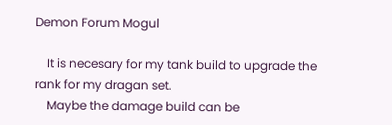Demon Forum Mogul

    It is necesary for my tank build to upgrade the rank for my dragan set.
    Maybe the damage build can be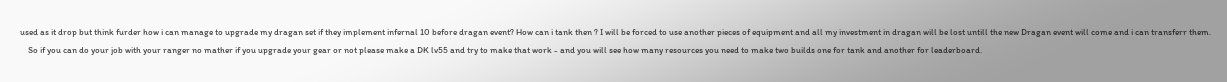used as it drop but think furder how i can manage to upgrade my dragan set if they implement infernal 10 before dragan event? How can i tank then ? I will be forced to use another pieces of equipment and all my investment in dragan will be lost untill the new Dragan event will come and i can transferr them.
    So if you can do your job with your ranger no mather if you upgrade your gear or not please make a DK lv55 and try to make that work - and you will see how many resources you need to make two builds one for tank and another for leaderboard.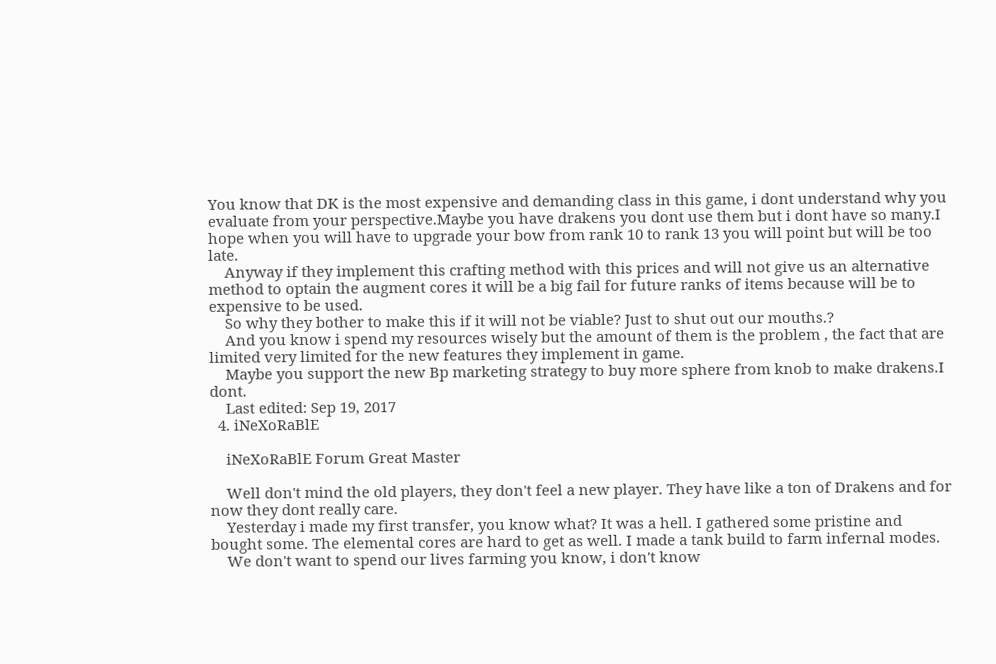You know that DK is the most expensive and demanding class in this game, i dont understand why you evaluate from your perspective.Maybe you have drakens you dont use them but i dont have so many.I hope when you will have to upgrade your bow from rank 10 to rank 13 you will point but will be too late.
    Anyway if they implement this crafting method with this prices and will not give us an alternative method to optain the augment cores it will be a big fail for future ranks of items because will be to expensive to be used.
    So why they bother to make this if it will not be viable? Just to shut out our mouths.?
    And you know i spend my resources wisely but the amount of them is the problem , the fact that are limited very limited for the new features they implement in game.
    Maybe you support the new Bp marketing strategy to buy more sphere from knob to make drakens.I dont.
    Last edited: Sep 19, 2017
  4. iNeXoRaBlE

    iNeXoRaBlE Forum Great Master

    Well don't mind the old players, they don't feel a new player. They have like a ton of Drakens and for now they dont really care.
    Yesterday i made my first transfer, you know what? It was a hell. I gathered some pristine and bought some. The elemental cores are hard to get as well. I made a tank build to farm infernal modes.
    We don't want to spend our lives farming you know, i don't know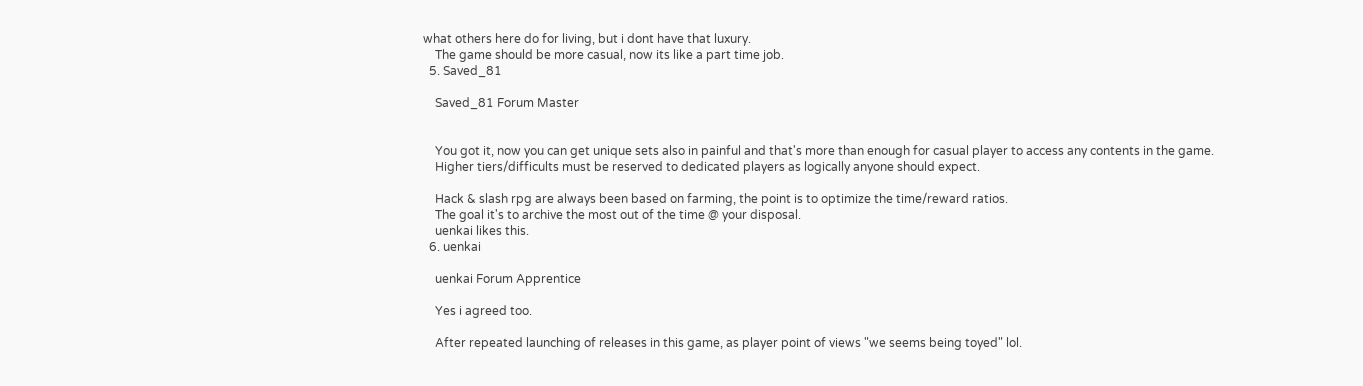what others here do for living, but i dont have that luxury.
    The game should be more casual, now its like a part time job.
  5. Saved_81

    Saved_81 Forum Master


    You got it, now you can get unique sets also in painful and that's more than enough for casual player to access any contents in the game.
    Higher tiers/difficults must be reserved to dedicated players as logically anyone should expect.

    Hack & slash rpg are always been based on farming, the point is to optimize the time/reward ratios.
    The goal it's to archive the most out of the time @ your disposal.
    uenkai likes this.
  6. uenkai

    uenkai Forum Apprentice

    Yes i agreed too.

    After repeated launching of releases in this game, as player point of views "we seems being toyed" lol.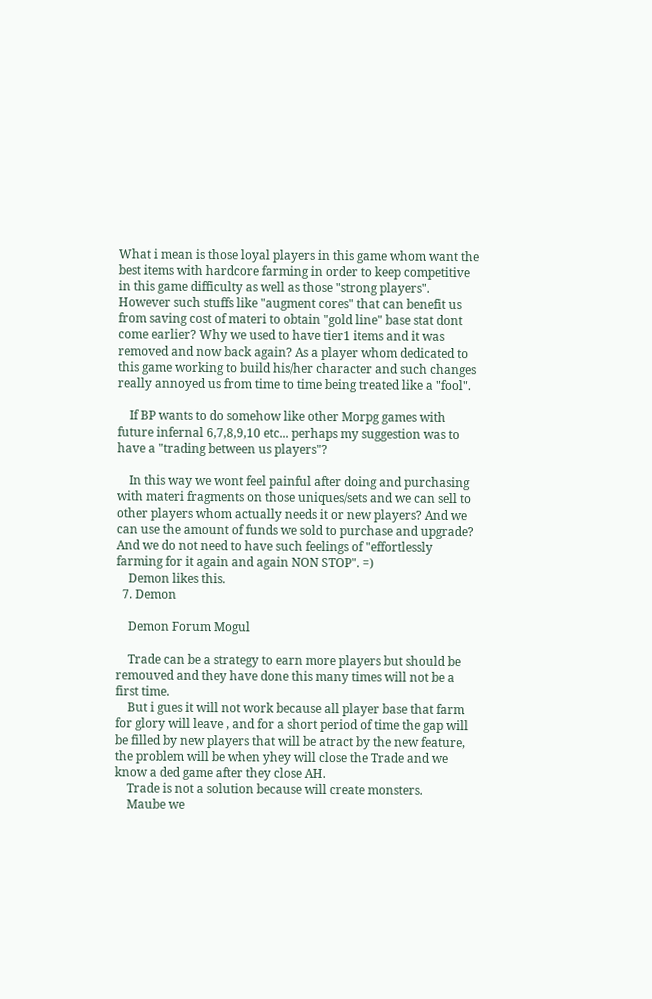What i mean is those loyal players in this game whom want the best items with hardcore farming in order to keep competitive in this game difficulty as well as those "strong players". However such stuffs like "augment cores" that can benefit us from saving cost of materi to obtain "gold line" base stat dont come earlier? Why we used to have tier1 items and it was removed and now back again? As a player whom dedicated to this game working to build his/her character and such changes really annoyed us from time to time being treated like a "fool".

    If BP wants to do somehow like other Morpg games with future infernal 6,7,8,9,10 etc... perhaps my suggestion was to have a "trading between us players"?

    In this way we wont feel painful after doing and purchasing with materi fragments on those uniques/sets and we can sell to other players whom actually needs it or new players? And we can use the amount of funds we sold to purchase and upgrade? And we do not need to have such feelings of "effortlessly farming for it again and again NON STOP". =)
    Demon likes this.
  7. Demon

    Demon Forum Mogul

    Trade can be a strategy to earn more players but should be remouved and they have done this many times will not be a first time.
    But i gues it will not work because all player base that farm for glory will leave , and for a short period of time the gap will be filled by new players that will be atract by the new feature, the problem will be when yhey will close the Trade and we know a ded game after they close AH.
    Trade is not a solution because will create monsters.
    Maube we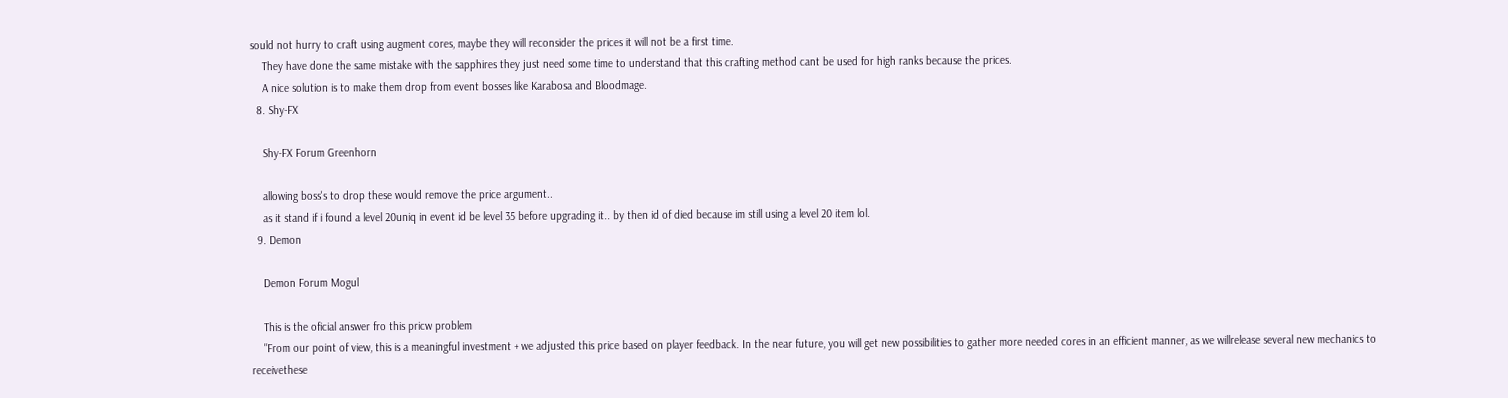sould not hurry to craft using augment cores, maybe they will reconsider the prices it will not be a first time.
    They have done the same mistake with the sapphires they just need some time to understand that this crafting method cant be used for high ranks because the prices.
    A nice solution is to make them drop from event bosses like Karabosa and Bloodmage.
  8. Shy-FX

    Shy-FX Forum Greenhorn

    allowing boss's to drop these would remove the price argument..
    as it stand if i found a level 20uniq in event id be level 35 before upgrading it.. by then id of died because im still using a level 20 item lol.
  9. Demon

    Demon Forum Mogul

    This is the oficial answer fro this pricw problem
    "From our point of view, this is a meaningful investment + we adjusted this price based on player feedback. In the near future, you will get new possibilities to gather more needed cores in an efficient manner, as we willrelease several new mechanics to receivethese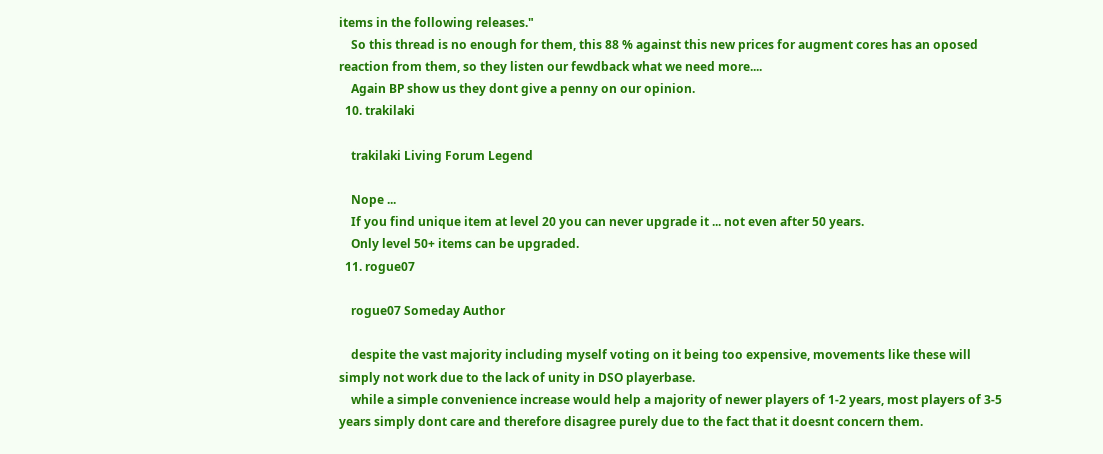items in the following releases."
    So this thread is no enough for them, this 88 % against this new prices for augment cores has an oposed reaction from them, so they listen our fewdback what we need more....
    Again BP show us they dont give a penny on our opinion.
  10. trakilaki

    trakilaki Living Forum Legend

    Nope ...
    If you find unique item at level 20 you can never upgrade it ... not even after 50 years.
    Only level 50+ items can be upgraded.
  11. rogue07

    rogue07 Someday Author

    despite the vast majority including myself voting on it being too expensive, movements like these will simply not work due to the lack of unity in DSO playerbase.
    while a simple convenience increase would help a majority of newer players of 1-2 years, most players of 3-5 years simply dont care and therefore disagree purely due to the fact that it doesnt concern them.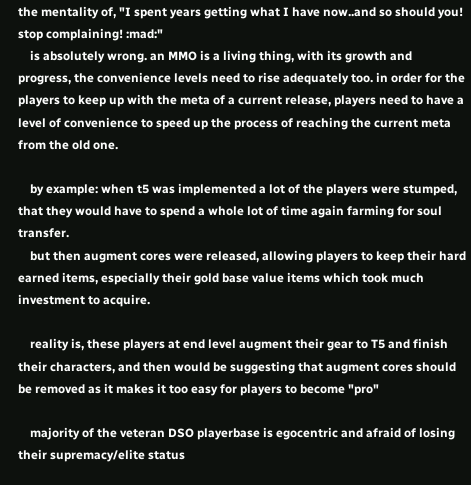the mentality of, "I spent years getting what I have now..and so should you! stop complaining! :mad:"
    is absolutely wrong. an MMO is a living thing, with its growth and progress, the convenience levels need to rise adequately too. in order for the players to keep up with the meta of a current release, players need to have a level of convenience to speed up the process of reaching the current meta from the old one.

    by example: when t5 was implemented a lot of the players were stumped, that they would have to spend a whole lot of time again farming for soul transfer.
    but then augment cores were released, allowing players to keep their hard earned items, especially their gold base value items which took much investment to acquire.

    reality is, these players at end level augment their gear to T5 and finish their characters, and then would be suggesting that augment cores should be removed as it makes it too easy for players to become "pro"

    majority of the veteran DSO playerbase is egocentric and afraid of losing their supremacy/elite status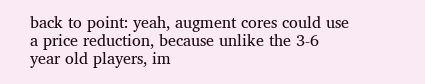back to point: yeah, augment cores could use a price reduction, because unlike the 3-6 year old players, im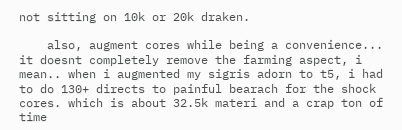not sitting on 10k or 20k draken.

    also, augment cores while being a convenience... it doesnt completely remove the farming aspect, i mean.. when i augmented my sigris adorn to t5, i had to do 130+ directs to painful bearach for the shock cores. which is about 32.5k materi and a crap ton of time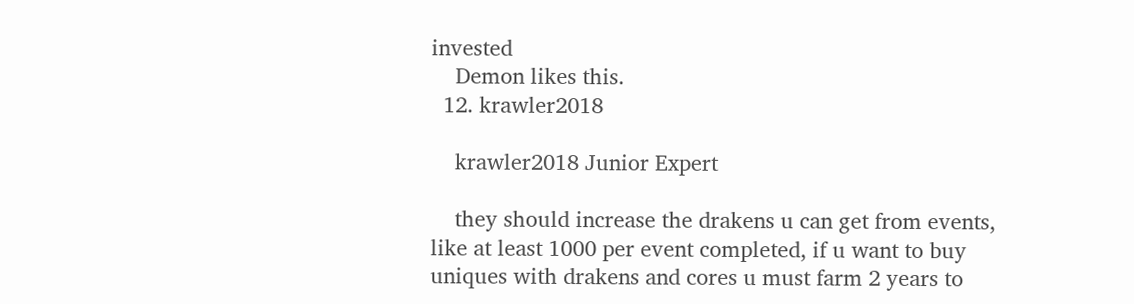invested
    Demon likes this.
  12. krawler2018

    krawler2018 Junior Expert

    they should increase the drakens u can get from events, like at least 1000 per event completed, if u want to buy uniques with drakens and cores u must farm 2 years to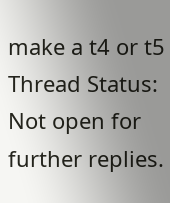make a t4 or t5
Thread Status:
Not open for further replies.